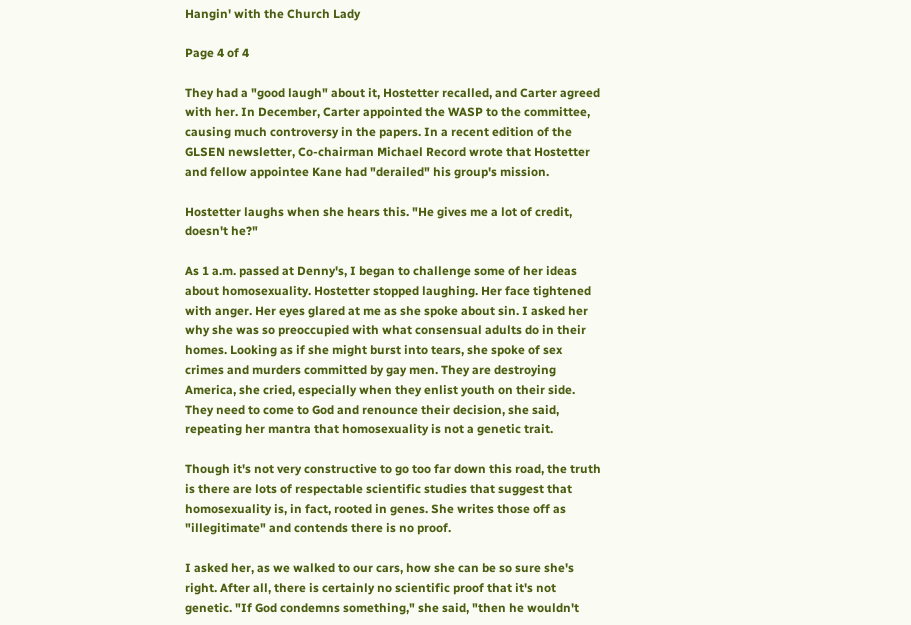Hangin' with the Church Lady

Page 4 of 4

They had a "good laugh" about it, Hostetter recalled, and Carter agreed with her. In December, Carter appointed the WASP to the committee, causing much controversy in the papers. In a recent edition of the GLSEN newsletter, Co-chairman Michael Record wrote that Hostetter and fellow appointee Kane had "derailed" his group's mission.

Hostetter laughs when she hears this. "He gives me a lot of credit, doesn't he?"

As 1 a.m. passed at Denny's, I began to challenge some of her ideas about homosexuality. Hostetter stopped laughing. Her face tightened with anger. Her eyes glared at me as she spoke about sin. I asked her why she was so preoccupied with what consensual adults do in their homes. Looking as if she might burst into tears, she spoke of sex crimes and murders committed by gay men. They are destroying America, she cried, especially when they enlist youth on their side. They need to come to God and renounce their decision, she said, repeating her mantra that homosexuality is not a genetic trait.

Though it's not very constructive to go too far down this road, the truth is there are lots of respectable scientific studies that suggest that homosexuality is, in fact, rooted in genes. She writes those off as "illegitimate" and contends there is no proof.

I asked her, as we walked to our cars, how she can be so sure she's right. After all, there is certainly no scientific proof that it's not genetic. "If God condemns something," she said, "then he wouldn't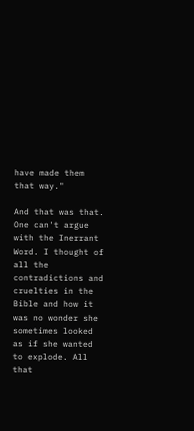have made them that way."

And that was that. One can't argue with the Inerrant Word. I thought of all the contradictions and cruelties in the Bible and how it was no wonder she sometimes looked as if she wanted to explode. All that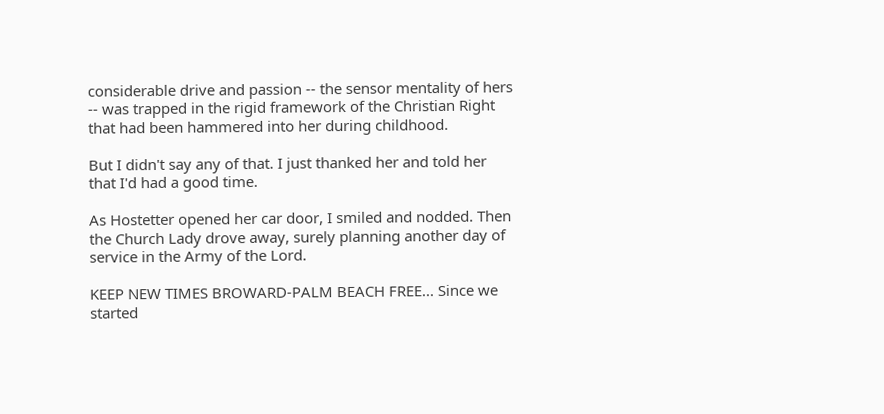considerable drive and passion -- the sensor mentality of hers -- was trapped in the rigid framework of the Christian Right that had been hammered into her during childhood.

But I didn't say any of that. I just thanked her and told her that I'd had a good time.

As Hostetter opened her car door, I smiled and nodded. Then the Church Lady drove away, surely planning another day of service in the Army of the Lord.

KEEP NEW TIMES BROWARD-PALM BEACH FREE... Since we started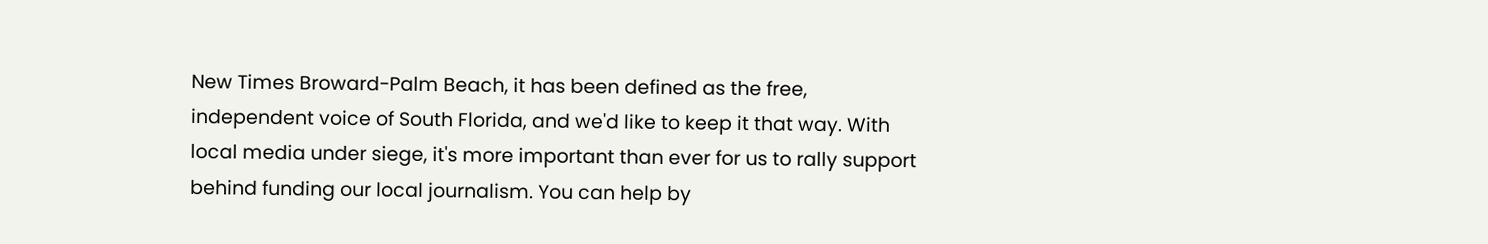New Times Broward-Palm Beach, it has been defined as the free, independent voice of South Florida, and we'd like to keep it that way. With local media under siege, it's more important than ever for us to rally support behind funding our local journalism. You can help by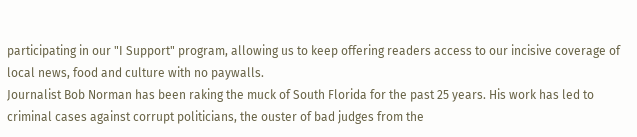participating in our "I Support" program, allowing us to keep offering readers access to our incisive coverage of local news, food and culture with no paywalls.
Journalist Bob Norman has been raking the muck of South Florida for the past 25 years. His work has led to criminal cases against corrupt politicians, the ouster of bad judges from the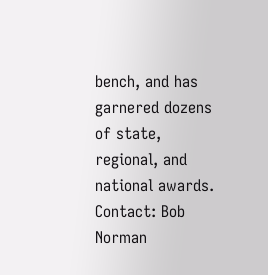bench, and has garnered dozens of state, regional, and national awards.
Contact: Bob Norman